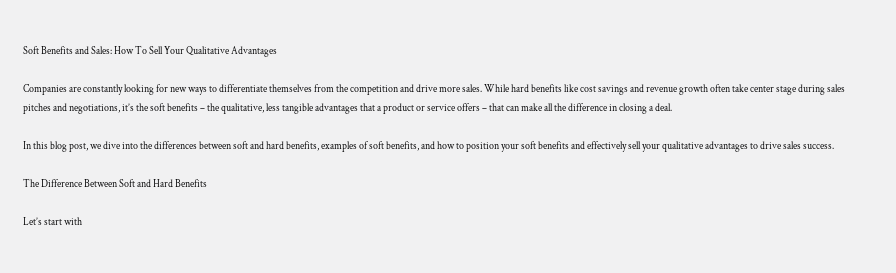Soft Benefits and Sales: How To Sell Your Qualitative Advantages

Companies are constantly looking for new ways to differentiate themselves from the competition and drive more sales. While hard benefits like cost savings and revenue growth often take center stage during sales pitches and negotiations, it’s the soft benefits – the qualitative, less tangible advantages that a product or service offers – that can make all the difference in closing a deal.

In this blog post, we dive into the differences between soft and hard benefits, examples of soft benefits, and how to position your soft benefits and effectively sell your qualitative advantages to drive sales success.

The Difference Between Soft and Hard Benefits

Let’s start with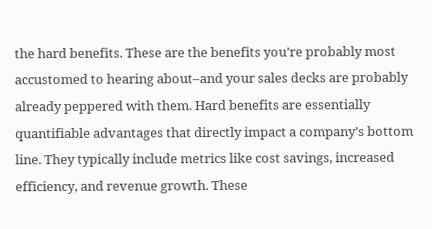the hard benefits. These are the benefits you’re probably most accustomed to hearing about–and your sales decks are probably already peppered with them. Hard benefits are essentially quantifiable advantages that directly impact a company’s bottom line. They typically include metrics like cost savings, increased efficiency, and revenue growth. These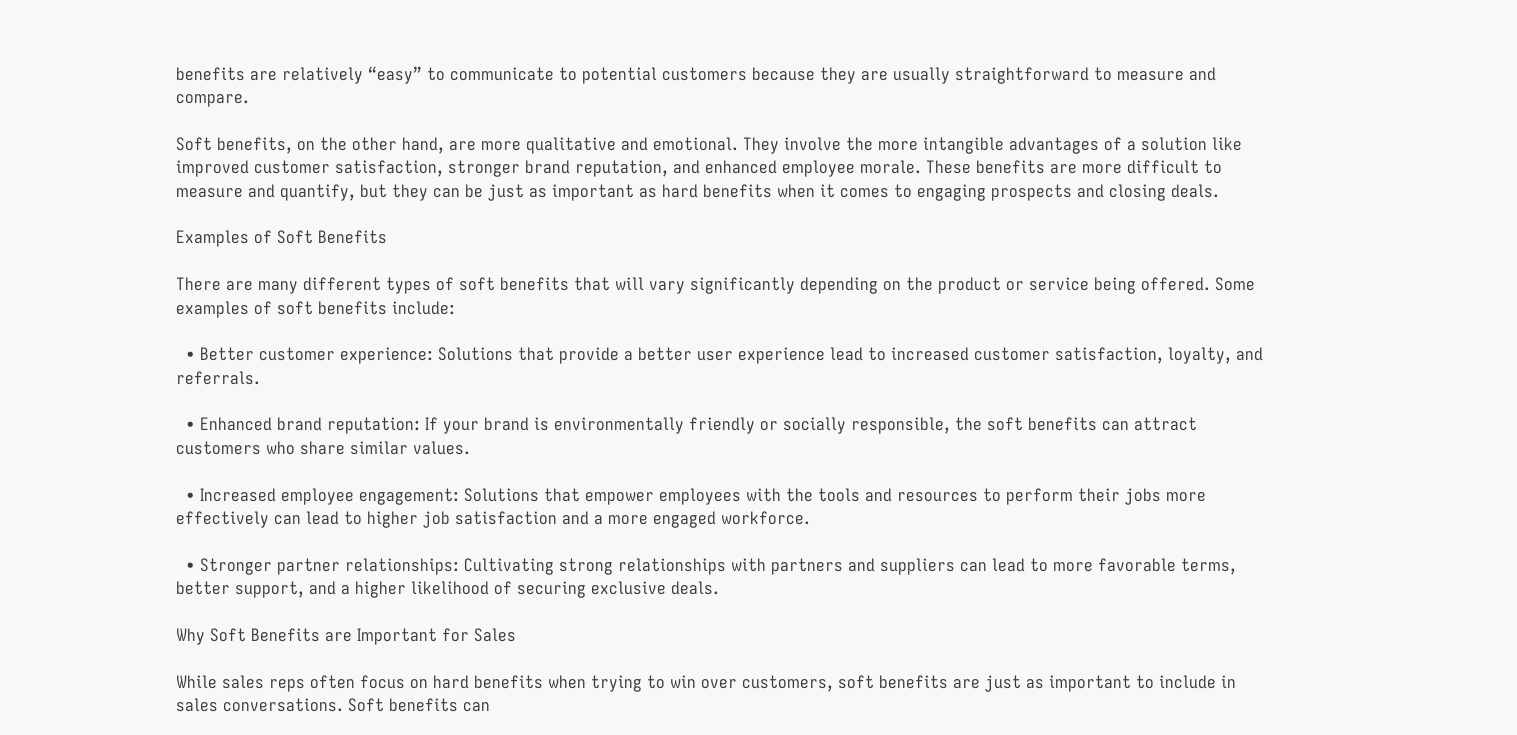benefits are relatively “easy” to communicate to potential customers because they are usually straightforward to measure and compare.

Soft benefits, on the other hand, are more qualitative and emotional. They involve the more intangible advantages of a solution like improved customer satisfaction, stronger brand reputation, and enhanced employee morale. These benefits are more difficult to measure and quantify, but they can be just as important as hard benefits when it comes to engaging prospects and closing deals.

Examples of Soft Benefits

There are many different types of soft benefits that will vary significantly depending on the product or service being offered. Some examples of soft benefits include:

  • Better customer experience: Solutions that provide a better user experience lead to increased customer satisfaction, loyalty, and referrals.

  • Enhanced brand reputation: If your brand is environmentally friendly or socially responsible, the soft benefits can attract customers who share similar values.

  • Increased employee engagement: Solutions that empower employees with the tools and resources to perform their jobs more effectively can lead to higher job satisfaction and a more engaged workforce.

  • Stronger partner relationships: Cultivating strong relationships with partners and suppliers can lead to more favorable terms, better support, and a higher likelihood of securing exclusive deals.

Why Soft Benefits are Important for Sales

While sales reps often focus on hard benefits when trying to win over customers, soft benefits are just as important to include in sales conversations. Soft benefits can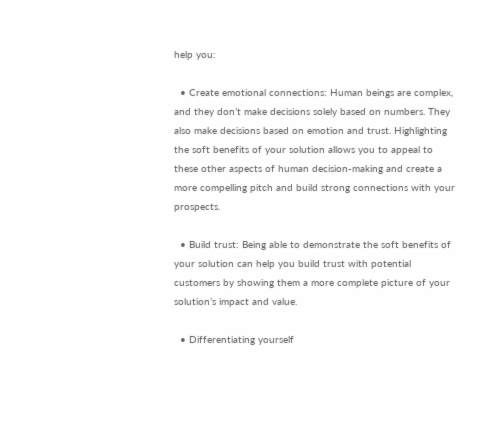help you:

  • Create emotional connections: Human beings are complex, and they don’t make decisions solely based on numbers. They also make decisions based on emotion and trust. Highlighting the soft benefits of your solution allows you to appeal to these other aspects of human decision-making and create a more compelling pitch and build strong connections with your prospects.

  • Build trust: Being able to demonstrate the soft benefits of your solution can help you build trust with potential customers by showing them a more complete picture of your solution’s impact and value.

  • Differentiating yourself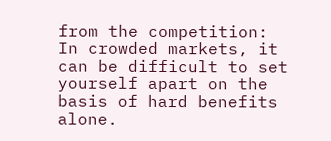from the competition: In crowded markets, it can be difficult to set yourself apart on the basis of hard benefits alone.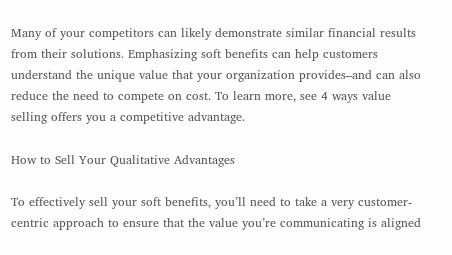Many of your competitors can likely demonstrate similar financial results from their solutions. Emphasizing soft benefits can help customers understand the unique value that your organization provides–and can also reduce the need to compete on cost. To learn more, see 4 ways value selling offers you a competitive advantage.

How to Sell Your Qualitative Advantages

To effectively sell your soft benefits, you’ll need to take a very customer-centric approach to ensure that the value you’re communicating is aligned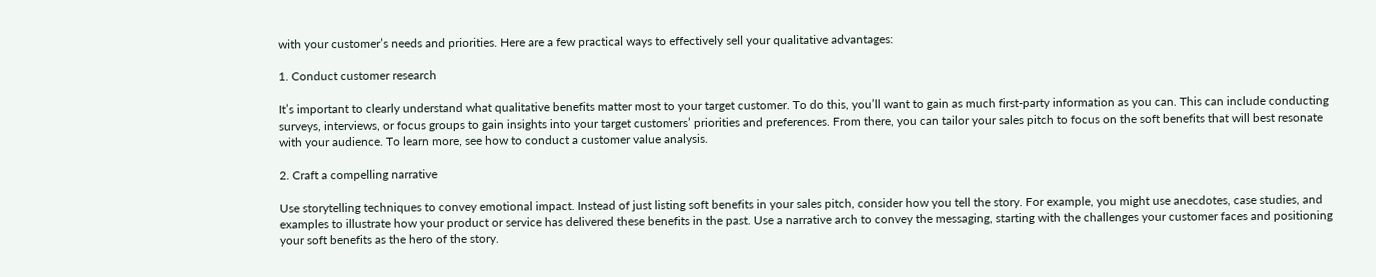with your customer’s needs and priorities. Here are a few practical ways to effectively sell your qualitative advantages:

1. Conduct customer research

It’s important to clearly understand what qualitative benefits matter most to your target customer. To do this, you’ll want to gain as much first-party information as you can. This can include conducting surveys, interviews, or focus groups to gain insights into your target customers’ priorities and preferences. From there, you can tailor your sales pitch to focus on the soft benefits that will best resonate with your audience. To learn more, see how to conduct a customer value analysis.

2. Craft a compelling narrative

Use storytelling techniques to convey emotional impact. Instead of just listing soft benefits in your sales pitch, consider how you tell the story. For example, you might use anecdotes, case studies, and examples to illustrate how your product or service has delivered these benefits in the past. Use a narrative arch to convey the messaging, starting with the challenges your customer faces and positioning your soft benefits as the hero of the story.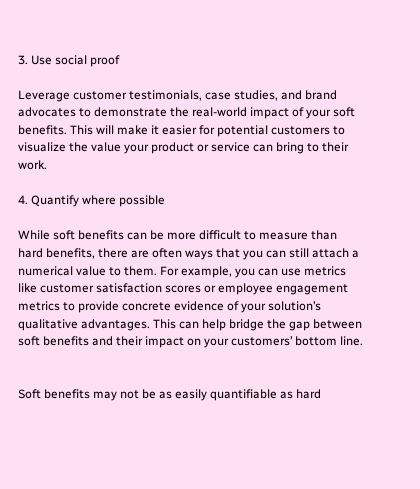3. Use social proof

Leverage customer testimonials, case studies, and brand advocates to demonstrate the real-world impact of your soft benefits. This will make it easier for potential customers to visualize the value your product or service can bring to their work.

4. Quantify where possible

While soft benefits can be more difficult to measure than hard benefits, there are often ways that you can still attach a numerical value to them. For example, you can use metrics like customer satisfaction scores or employee engagement metrics to provide concrete evidence of your solution’s qualitative advantages. This can help bridge the gap between soft benefits and their impact on your customers’ bottom line.


Soft benefits may not be as easily quantifiable as hard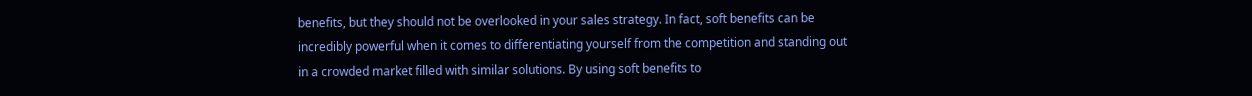benefits, but they should not be overlooked in your sales strategy. In fact, soft benefits can be incredibly powerful when it comes to differentiating yourself from the competition and standing out in a crowded market filled with similar solutions. By using soft benefits to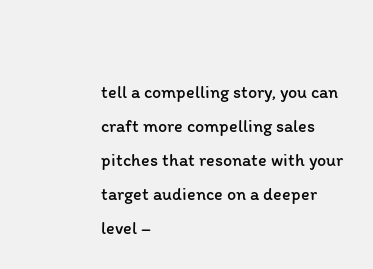tell a compelling story, you can craft more compelling sales pitches that resonate with your target audience on a deeper level –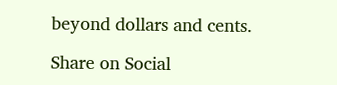beyond dollars and cents.

Share on Social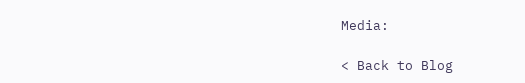Media:

< Back to Blog